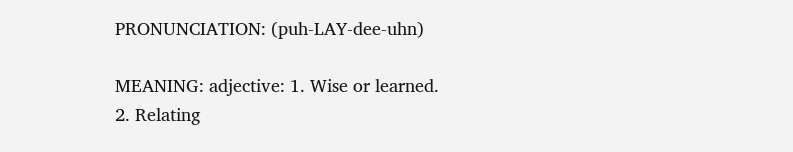PRONUNCIATION: (puh-LAY-dee-uhn)

MEANING: adjective: 1. Wise or learned.
2. Relating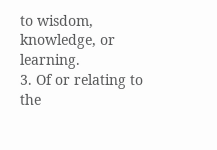to wisdom, knowledge, or learning.
3. Of or relating to the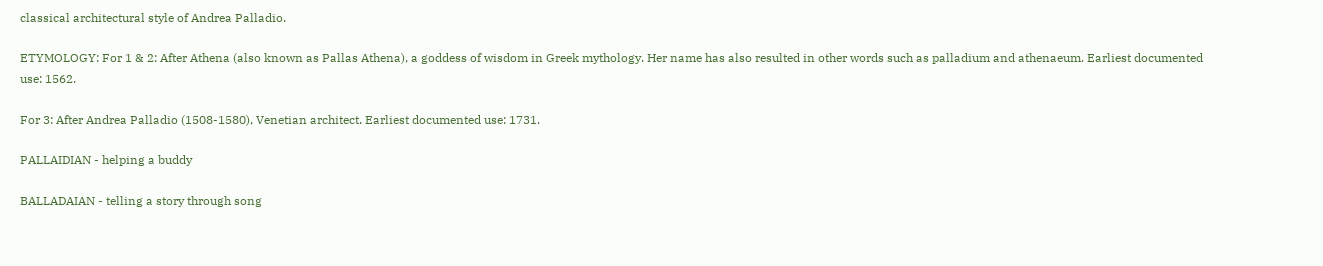classical architectural style of Andrea Palladio.

ETYMOLOGY: For 1 & 2: After Athena (also known as Pallas Athena), a goddess of wisdom in Greek mythology. Her name has also resulted in other words such as palladium and athenaeum. Earliest documented use: 1562.

For 3: After Andrea Palladio (1508-1580), Venetian architect. Earliest documented use: 1731.

PALLAIDIAN - helping a buddy

BALLADAIAN - telling a story through song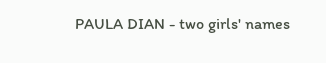PAULA DIAN - two girls' names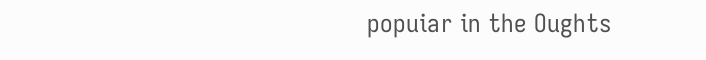popuiar in the Oughts